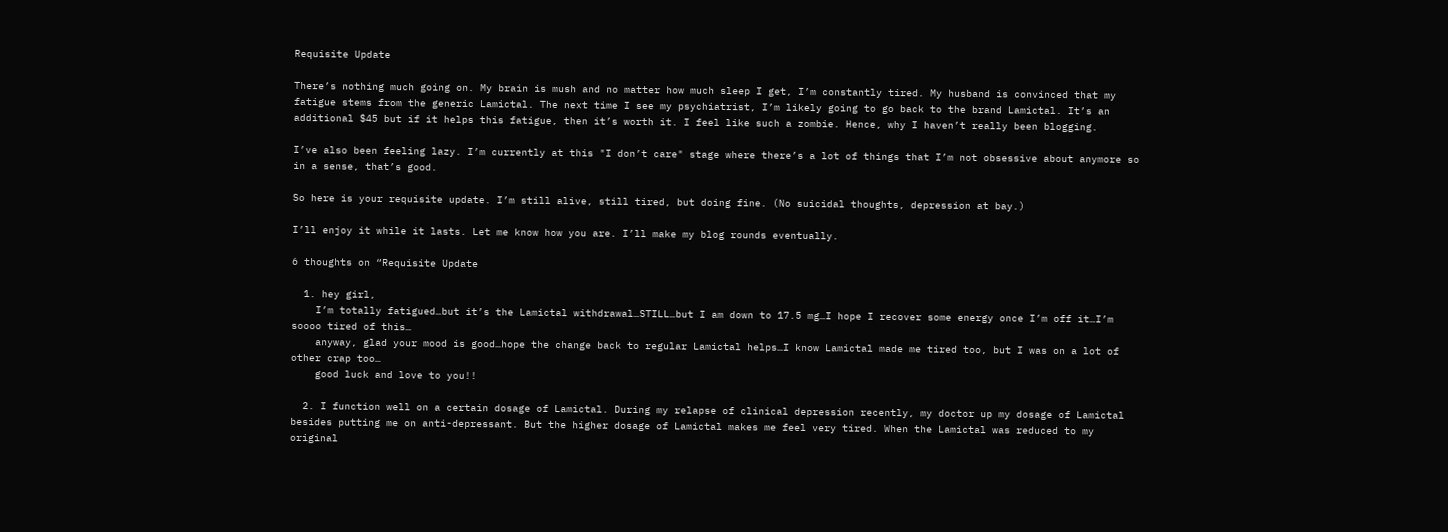Requisite Update

There’s nothing much going on. My brain is mush and no matter how much sleep I get, I’m constantly tired. My husband is convinced that my fatigue stems from the generic Lamictal. The next time I see my psychiatrist, I’m likely going to go back to the brand Lamictal. It’s an additional $45 but if it helps this fatigue, then it’s worth it. I feel like such a zombie. Hence, why I haven’t really been blogging.

I’ve also been feeling lazy. I’m currently at this "I don’t care" stage where there’s a lot of things that I’m not obsessive about anymore so in a sense, that’s good.

So here is your requisite update. I’m still alive, still tired, but doing fine. (No suicidal thoughts, depression at bay.)

I’ll enjoy it while it lasts. Let me know how you are. I’ll make my blog rounds eventually.

6 thoughts on “Requisite Update

  1. hey girl,
    I’m totally fatigued…but it’s the Lamictal withdrawal…STILL…but I am down to 17.5 mg…I hope I recover some energy once I’m off it…I’m soooo tired of this…
    anyway, glad your mood is good…hope the change back to regular Lamictal helps…I know Lamictal made me tired too, but I was on a lot of other crap too…
    good luck and love to you!!

  2. I function well on a certain dosage of Lamictal. During my relapse of clinical depression recently, my doctor up my dosage of Lamictal besides putting me on anti-depressant. But the higher dosage of Lamictal makes me feel very tired. When the Lamictal was reduced to my original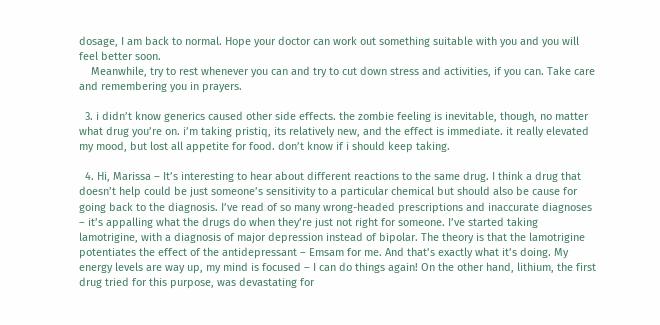dosage, I am back to normal. Hope your doctor can work out something suitable with you and you will feel better soon.
    Meanwhile, try to rest whenever you can and try to cut down stress and activities, if you can. Take care and remembering you in prayers.

  3. i didn’t know generics caused other side effects. the zombie feeling is inevitable, though, no matter what drug you’re on. i’m taking pristiq, its relatively new, and the effect is immediate. it really elevated my mood, but lost all appetite for food. don’t know if i should keep taking.

  4. Hi, Marissa – It’s interesting to hear about different reactions to the same drug. I think a drug that doesn’t help could be just someone’s sensitivity to a particular chemical but should also be cause for going back to the diagnosis. I’ve read of so many wrong-headed prescriptions and inaccurate diagnoses – it’s appalling what the drugs do when they’re just not right for someone. I’ve started taking lamotrigine, with a diagnosis of major depression instead of bipolar. The theory is that the lamotrigine potentiates the effect of the antidepressant – Emsam for me. And that’s exactly what it’s doing. My energy levels are way up, my mind is focused – I can do things again! On the other hand, lithium, the first drug tried for this purpose, was devastating for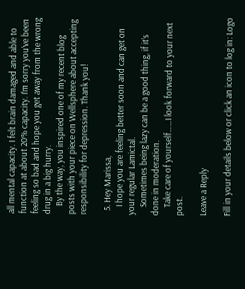all mental capacity. I felt brain damaged and able to function at about 20% capacity. I’m sorry you’ve been feeling so bad and hope you get away from the wrong drug in a big hurry.
    By the way, you inspired one of my recent blog posts with your piece on Wellsphere about accepting responsibility for depression. Thank you!

  5. Hey Marissa,
    I hope you are feeling better soon and can get on your regular Lamictal.
    Sometimes being lazy can be a good thing, if it’s done in moderation.
    Take care of yourself……I look forward to your next post.

Leave a Reply

Fill in your details below or click an icon to log in: Logo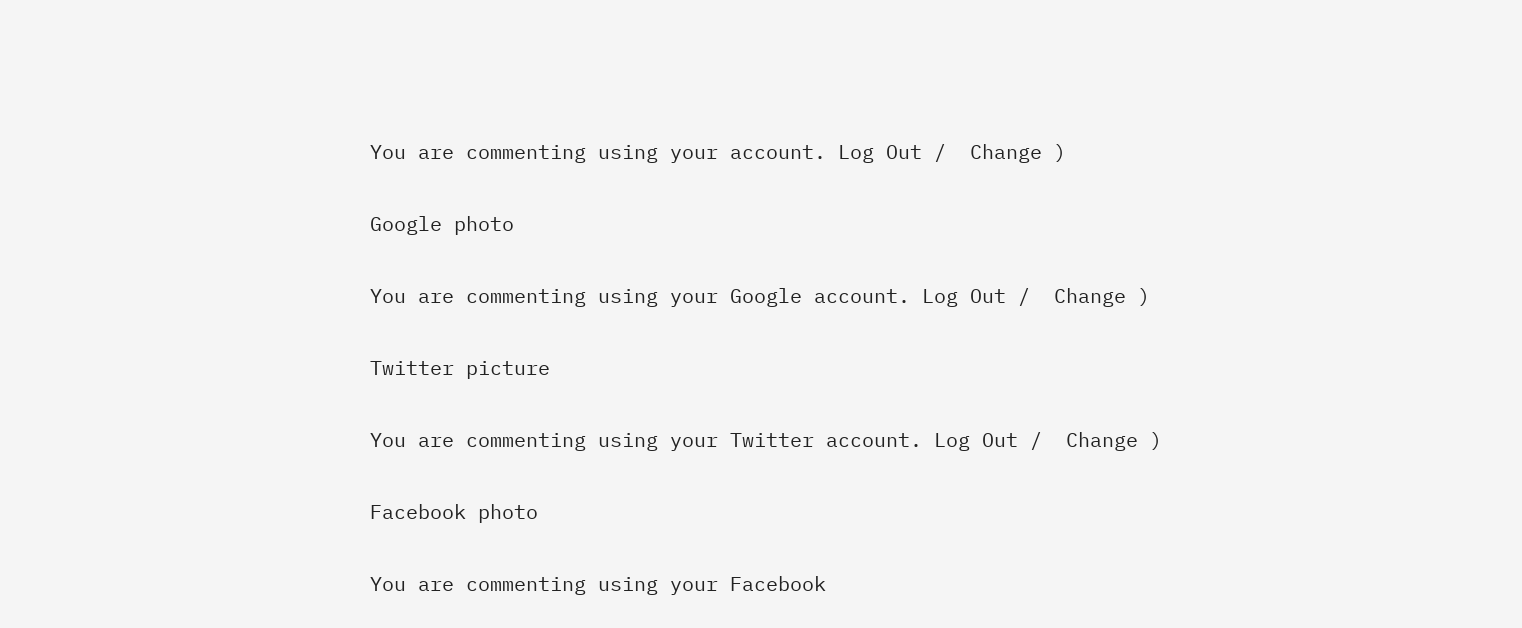You are commenting using your account. Log Out /  Change )

Google photo

You are commenting using your Google account. Log Out /  Change )

Twitter picture

You are commenting using your Twitter account. Log Out /  Change )

Facebook photo

You are commenting using your Facebook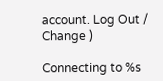account. Log Out /  Change )

Connecting to %s